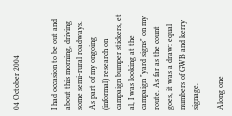04 October 2004


I had occasion to be out and about this morning, driving some semi-rural roadways. As part of my ongoing (informal) research on campaign bumper stickers, et al, I was looking at the campaign "yard signs" on my route. As far as the count goes, it was a draw: equal numbers of GWB and kerry signage.

Along one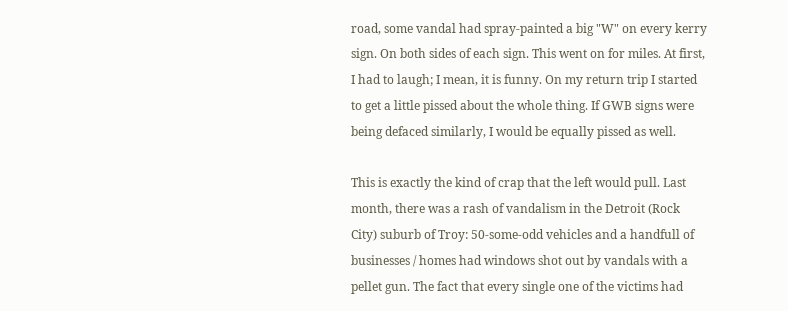road, some vandal had spray-painted a big "W" on every kerry sign. On both sides of each sign. This went on for miles. At first, I had to laugh; I mean, it is funny. On my return trip I started to get a little pissed about the whole thing. If GWB signs were being defaced similarly, I would be equally pissed as well.

This is exactly the kind of crap that the left would pull. Last month, there was a rash of vandalism in the Detroit (Rock City) suburb of Troy: 50-some-odd vehicles and a handfull of businesses / homes had windows shot out by vandals with a pellet gun. The fact that every single one of the victims had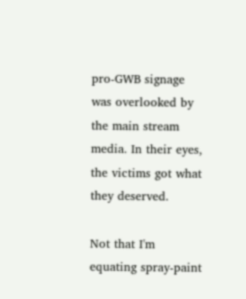pro-GWB signage was overlooked by the main stream media. In their eyes, the victims got what they deserved.

Not that I'm equating spray-paint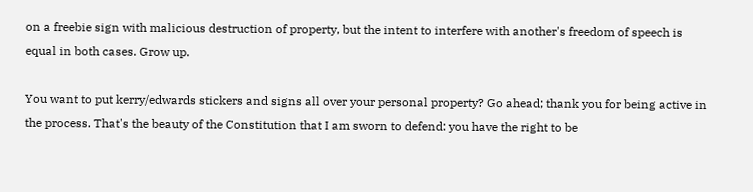on a freebie sign with malicious destruction of property, but the intent to interfere with another's freedom of speech is equal in both cases. Grow up.

You want to put kerry/edwards stickers and signs all over your personal property? Go ahead; thank you for being active in the process. That's the beauty of the Constitution that I am sworn to defend: you have the right to be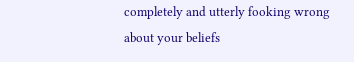completely and utterly fooking wrong about your beliefs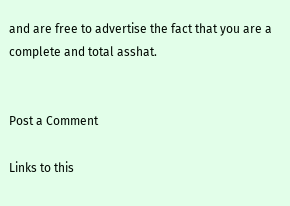and are free to advertise the fact that you are a complete and total asshat.


Post a Comment

Links to this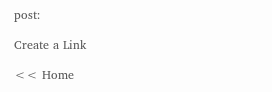post:

Create a Link

<< Home